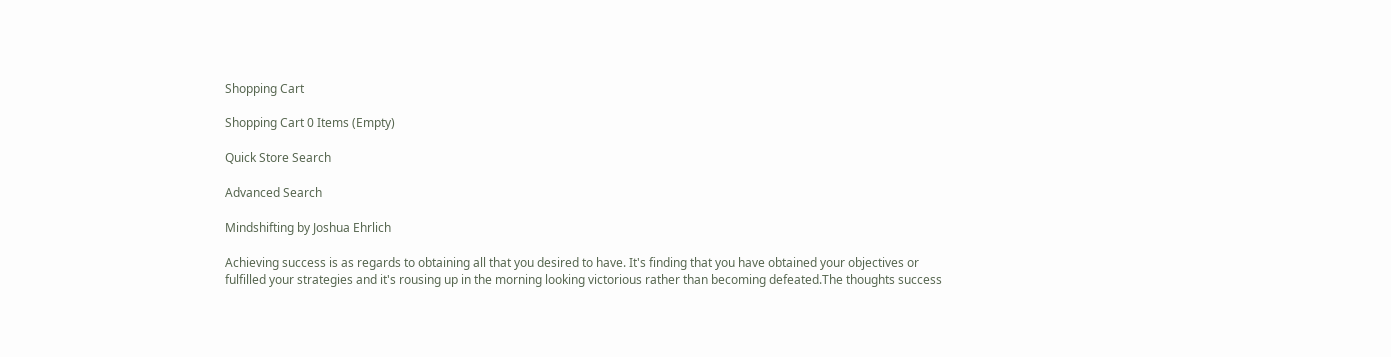Shopping Cart

Shopping Cart 0 Items (Empty)

Quick Store Search

Advanced Search

Mindshifting by Joshua Ehrlich

Achieving success is as regards to obtaining all that you desired to have. It's finding that you have obtained your objectives or fulfilled your strategies and it's rousing up in the morning looking victorious rather than becoming defeated.The thoughts success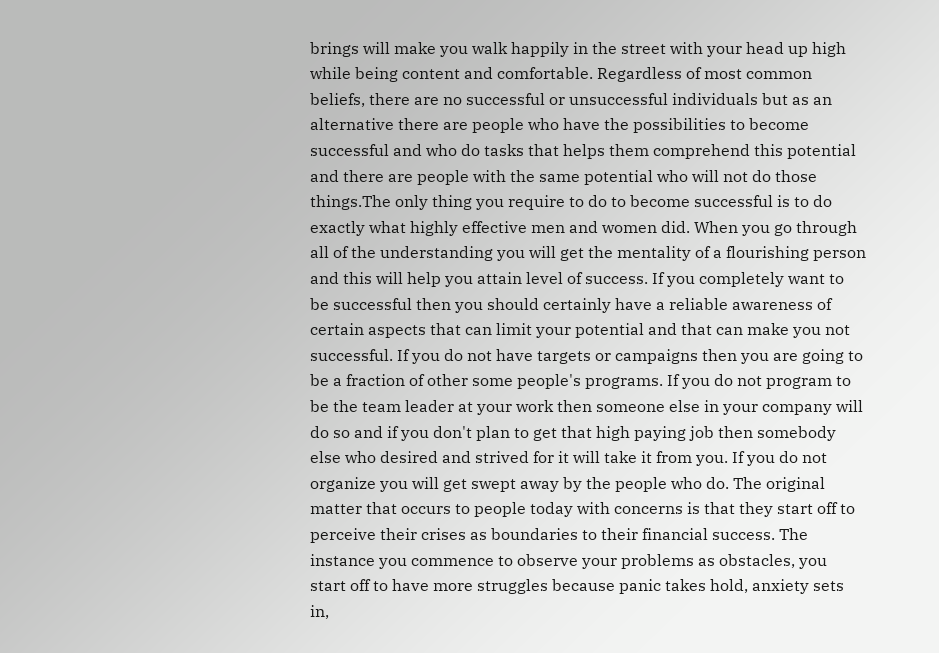brings will make you walk happily in the street with your head up high while being content and comfortable. Regardless of most common beliefs, there are no successful or unsuccessful individuals but as an alternative there are people who have the possibilities to become successful and who do tasks that helps them comprehend this potential and there are people with the same potential who will not do those things.The only thing you require to do to become successful is to do exactly what highly effective men and women did. When you go through all of the understanding you will get the mentality of a flourishing person and this will help you attain level of success. If you completely want to be successful then you should certainly have a reliable awareness of certain aspects that can limit your potential and that can make you not successful. If you do not have targets or campaigns then you are going to be a fraction of other some people's programs. If you do not program to be the team leader at your work then someone else in your company will do so and if you don't plan to get that high paying job then somebody else who desired and strived for it will take it from you. If you do not organize you will get swept away by the people who do. The original matter that occurs to people today with concerns is that they start off to perceive their crises as boundaries to their financial success. The instance you commence to observe your problems as obstacles, you start off to have more struggles because panic takes hold, anxiety sets in,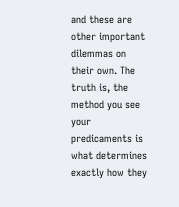and these are other important dilemmas on their own. The truth is, the method you see your predicaments is what determines exactly how they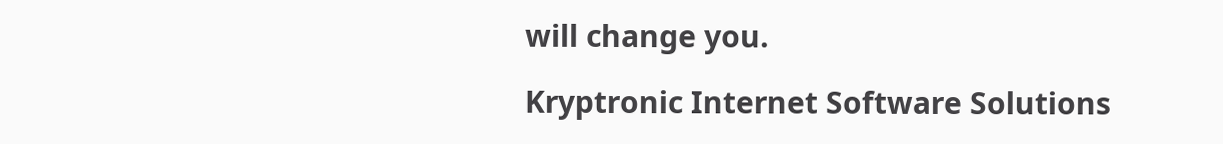will change you.

Kryptronic Internet Software Solutions